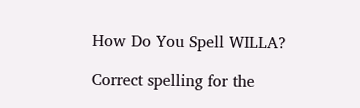How Do You Spell WILLA?

Correct spelling for the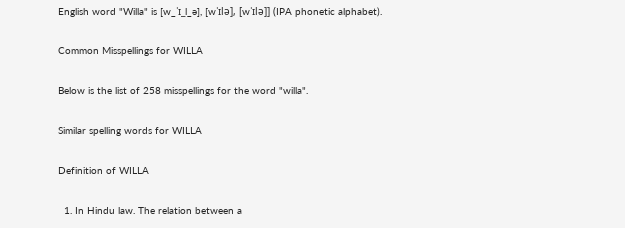English word "Willa" is [w_ˈɪ_l_ə], [wˈɪlə], [wˈɪlə]] (IPA phonetic alphabet).

Common Misspellings for WILLA

Below is the list of 258 misspellings for the word "willa".

Similar spelling words for WILLA

Definition of WILLA

  1. In Hindu law. The relation between a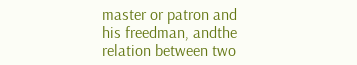master or patron and his freedman, andthe relation between two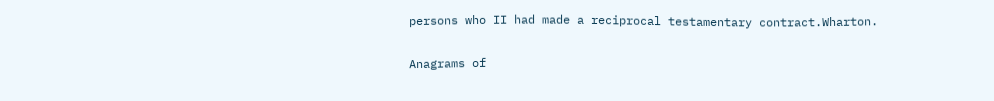persons who II had made a reciprocal testamentary contract.Wharton.

Anagrams of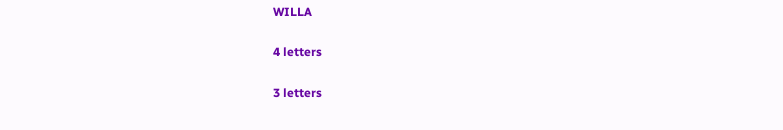WILLA

4 letters

3 letters